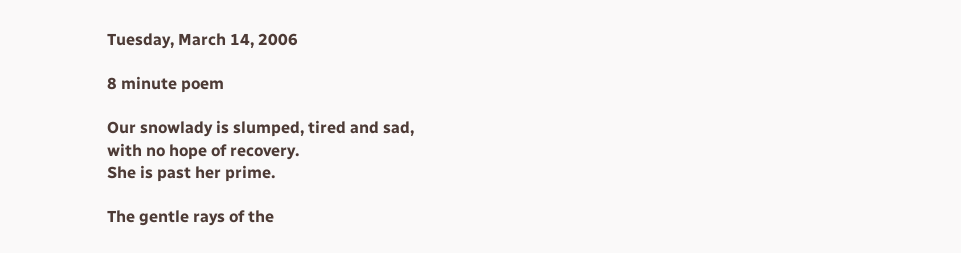Tuesday, March 14, 2006

8 minute poem

Our snowlady is slumped, tired and sad,
with no hope of recovery.
She is past her prime.

The gentle rays of the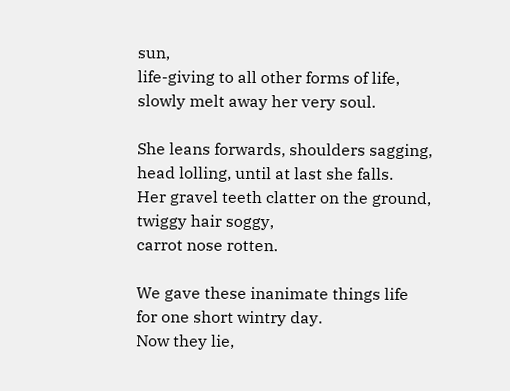sun,
life-giving to all other forms of life,
slowly melt away her very soul.

She leans forwards, shoulders sagging,
head lolling, until at last she falls.
Her gravel teeth clatter on the ground,
twiggy hair soggy,
carrot nose rotten.

We gave these inanimate things life
for one short wintry day.
Now they lie,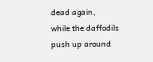dead again,
while the daffodils push up around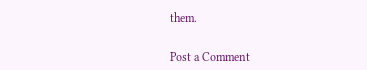them.


Post a Comment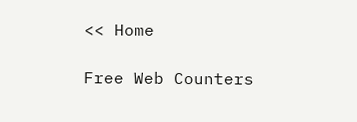<< Home

Free Web Counters